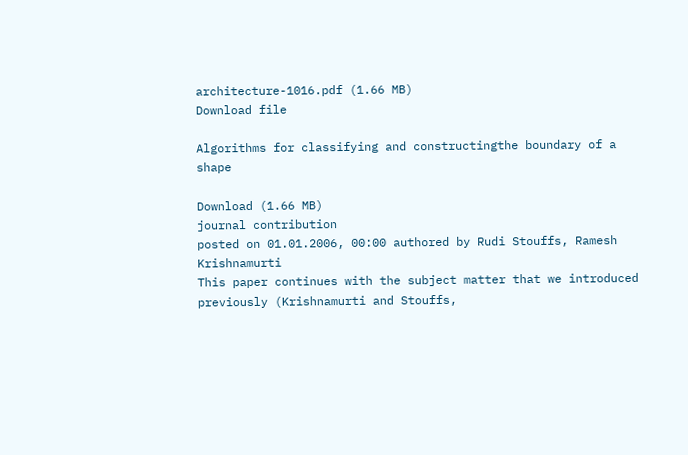architecture-1016.pdf (1.66 MB)
Download file

Algorithms for classifying and constructingthe boundary of a shape

Download (1.66 MB)
journal contribution
posted on 01.01.2006, 00:00 authored by Rudi Stouffs, Ramesh Krishnamurti
This paper continues with the subject matter that we introduced previously (Krishnamurti and Stouffs,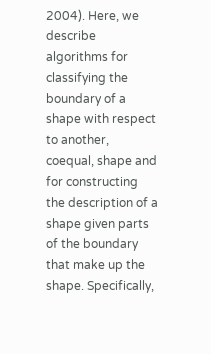2004). Here, we describe algorithms for classifying the boundary of a shape with respect to another, coequal, shape and for constructing the description of a shape given parts of the boundary that make up the shape. Specifically,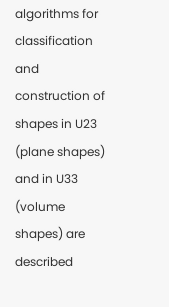algorithms for classification and construction of shapes in U23 (plane shapes) and in U33 (volume shapes) are described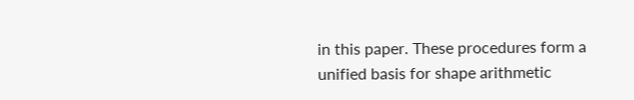in this paper. These procedures form a unified basis for shape arithmetic